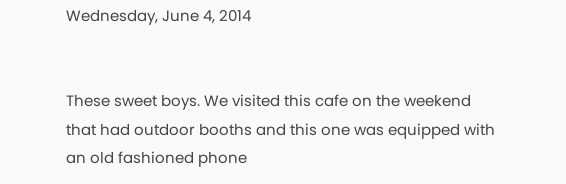Wednesday, June 4, 2014


These sweet boys. We visited this cafe on the weekend that had outdoor booths and this one was equipped with an old fashioned phone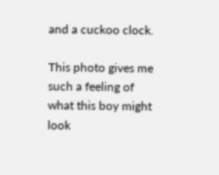and a cuckoo clock.

This photo gives me such a feeling of what this boy might look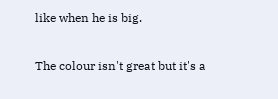like when he is big.

The colour isn't great but it's a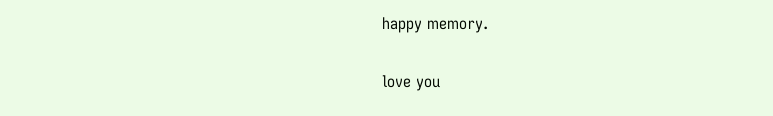happy memory.

love you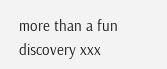more than a fun discovery xxx